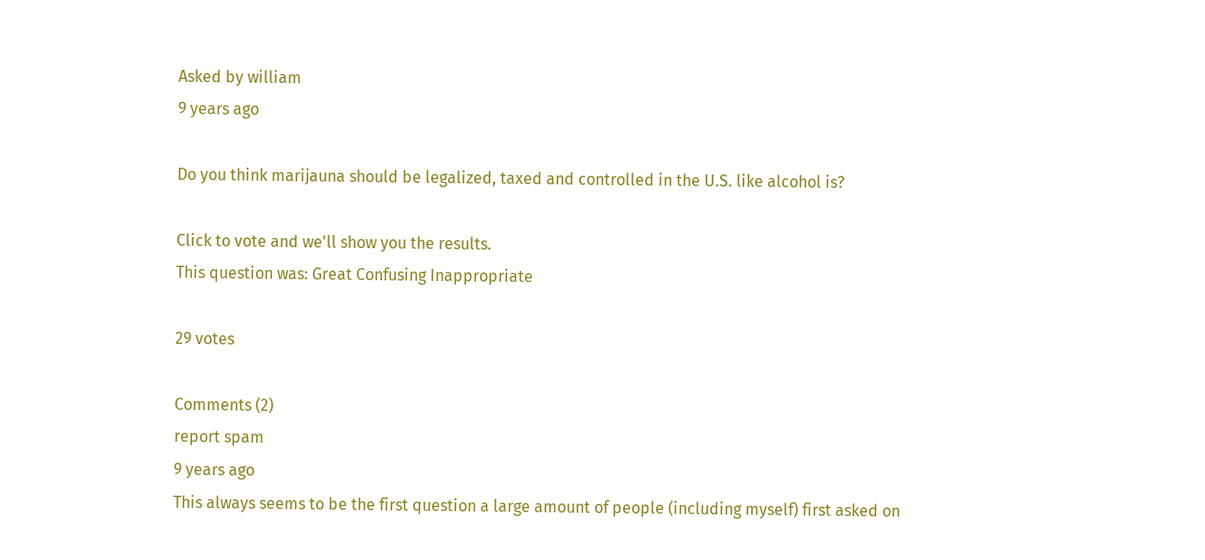Asked by william
9 years ago

Do you think marijauna should be legalized, taxed and controlled in the U.S. like alcohol is?

Click to vote and we'll show you the results.
This question was: Great Confusing Inappropriate

29 votes

Comments (2)
report spam
9 years ago
This always seems to be the first question a large amount of people (including myself) first asked on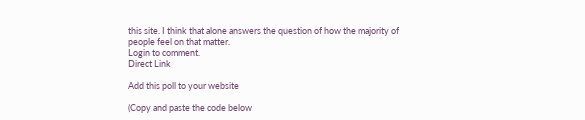this site. I think that alone answers the question of how the majority of people feel on that matter.
Login to comment.
Direct Link

Add this poll to your website

(Copy and paste the code below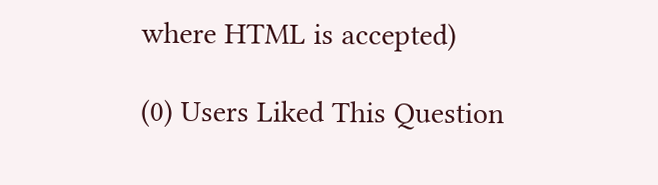where HTML is accepted)

(0) Users Liked This Question